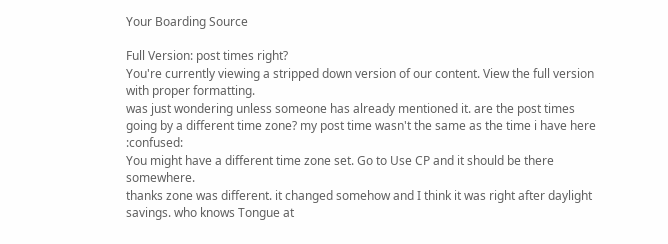Your Boarding Source

Full Version: post times right?
You're currently viewing a stripped down version of our content. View the full version with proper formatting.
was just wondering unless someone has already mentioned it. are the post times going by a different time zone? my post time wasn't the same as the time i have here :confused:
You might have a different time zone set. Go to Use CP and it should be there somewhere.
thanks zone was different. it changed somehow and I think it was right after daylight savings. who knows Tongue at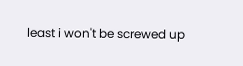least i won't be screwed up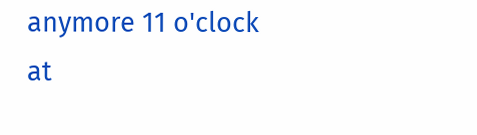anymore 11 o'clock at